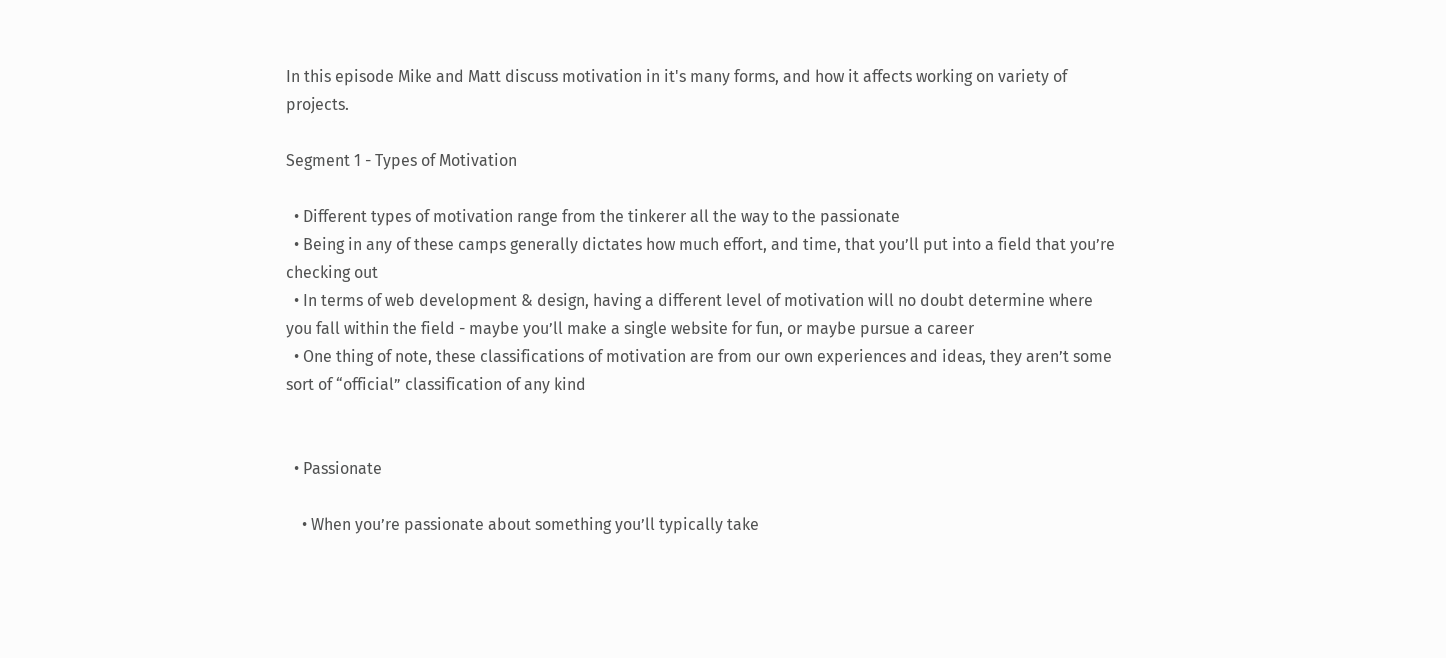In this episode Mike and Matt discuss motivation in it's many forms, and how it affects working on variety of projects.

Segment 1 - Types of Motivation

  • Different types of motivation range from the tinkerer all the way to the passionate
  • Being in any of these camps generally dictates how much effort, and time, that you’ll put into a field that you’re checking out
  • In terms of web development & design, having a different level of motivation will no doubt determine where you fall within the field - maybe you’ll make a single website for fun, or maybe pursue a career
  • One thing of note, these classifications of motivation are from our own experiences and ideas, they aren’t some sort of “official” classification of any kind


  • Passionate

    • When you’re passionate about something you’ll typically take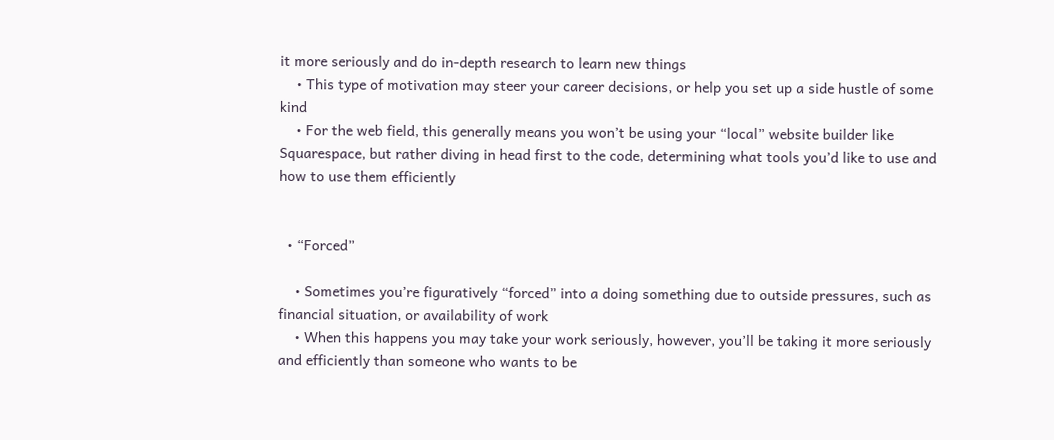it more seriously and do in-depth research to learn new things
    • This type of motivation may steer your career decisions, or help you set up a side hustle of some kind
    • For the web field, this generally means you won’t be using your “local” website builder like Squarespace, but rather diving in head first to the code, determining what tools you’d like to use and how to use them efficiently


  • “Forced”

    • Sometimes you’re figuratively “forced” into a doing something due to outside pressures, such as financial situation, or availability of work
    • When this happens you may take your work seriously, however, you’ll be taking it more seriously and efficiently than someone who wants to be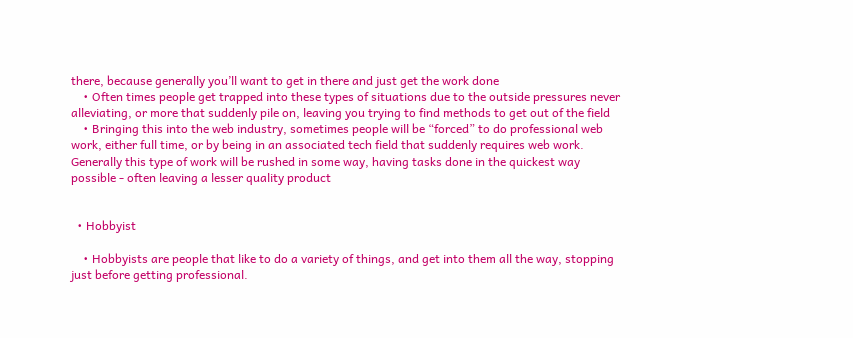there, because generally you’ll want to get in there and just get the work done
    • Often times people get trapped into these types of situations due to the outside pressures never alleviating, or more that suddenly pile on, leaving you trying to find methods to get out of the field
    • Bringing this into the web industry, sometimes people will be “forced” to do professional web work, either full time, or by being in an associated tech field that suddenly requires web work. Generally this type of work will be rushed in some way, having tasks done in the quickest way possible - often leaving a lesser quality product


  • Hobbyist

    • Hobbyists are people that like to do a variety of things, and get into them all the way, stopping just before getting professional.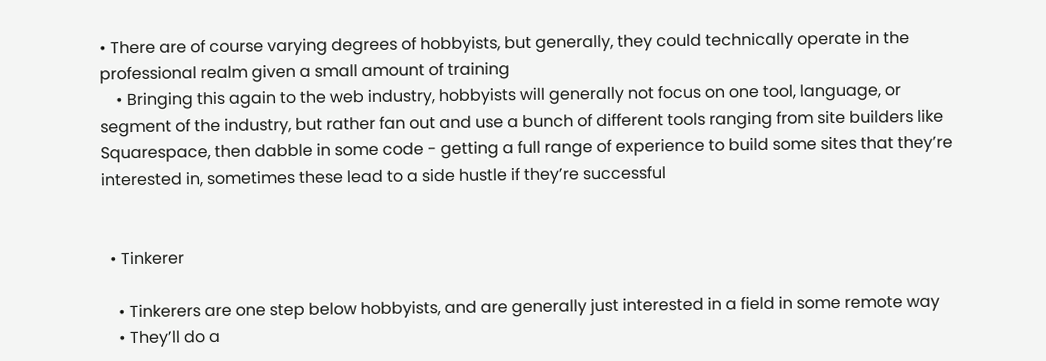• There are of course varying degrees of hobbyists, but generally, they could technically operate in the professional realm given a small amount of training
    • Bringing this again to the web industry, hobbyists will generally not focus on one tool, language, or segment of the industry, but rather fan out and use a bunch of different tools ranging from site builders like Squarespace, then dabble in some code - getting a full range of experience to build some sites that they’re interested in, sometimes these lead to a side hustle if they’re successful


  • Tinkerer

    • Tinkerers are one step below hobbyists, and are generally just interested in a field in some remote way
    • They’ll do a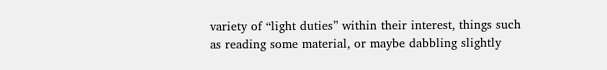variety of “light duties” within their interest, things such as reading some material, or maybe dabbling slightly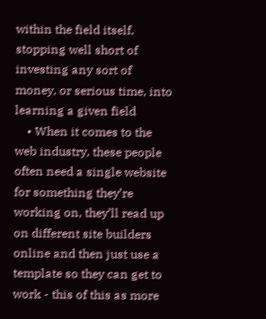within the field itself, stopping well short of investing any sort of money, or serious time, into learning a given field
    • When it comes to the web industry, these people often need a single website for something they’re working on, they’ll read up on different site builders online and then just use a template so they can get to work - this of this as more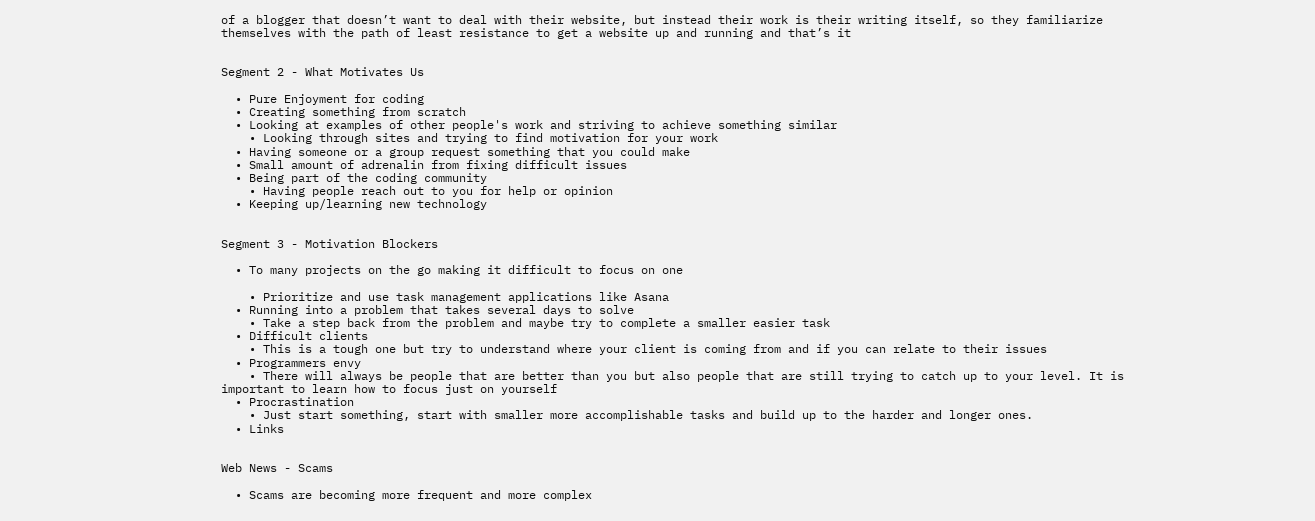of a blogger that doesn’t want to deal with their website, but instead their work is their writing itself, so they familiarize themselves with the path of least resistance to get a website up and running and that’s it


Segment 2 - What Motivates Us

  • Pure Enjoyment for coding
  • Creating something from scratch
  • Looking at examples of other people's work and striving to achieve something similar
    • Looking through sites and trying to find motivation for your work
  • Having someone or a group request something that you could make
  • Small amount of adrenalin from fixing difficult issues
  • Being part of the coding community
    • Having people reach out to you for help or opinion
  • Keeping up/learning new technology


Segment 3 - Motivation Blockers

  • To many projects on the go making it difficult to focus on one

    • Prioritize and use task management applications like Asana
  • Running into a problem that takes several days to solve
    • Take a step back from the problem and maybe try to complete a smaller easier task
  • Difficult clients
    • This is a tough one but try to understand where your client is coming from and if you can relate to their issues
  • Programmers envy
    • There will always be people that are better than you but also people that are still trying to catch up to your level. It is important to learn how to focus just on yourself
  • Procrastination
    • Just start something, start with smaller more accomplishable tasks and build up to the harder and longer ones.
  • Links


Web News - Scams

  • Scams are becoming more frequent and more complex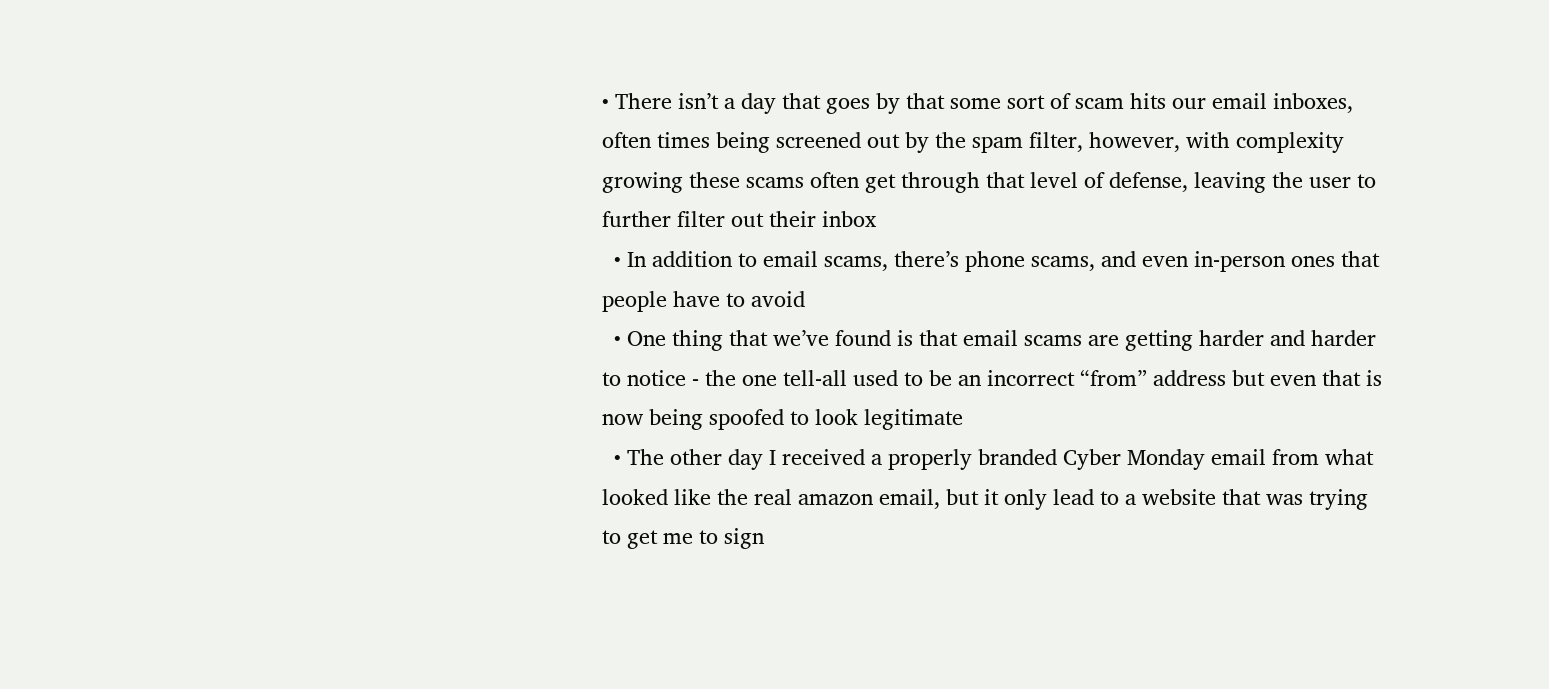• There isn’t a day that goes by that some sort of scam hits our email inboxes, often times being screened out by the spam filter, however, with complexity growing these scams often get through that level of defense, leaving the user to further filter out their inbox
  • In addition to email scams, there’s phone scams, and even in-person ones that people have to avoid
  • One thing that we’ve found is that email scams are getting harder and harder to notice - the one tell-all used to be an incorrect “from” address but even that is now being spoofed to look legitimate
  • The other day I received a properly branded Cyber Monday email from what looked like the real amazon email, but it only lead to a website that was trying to get me to sign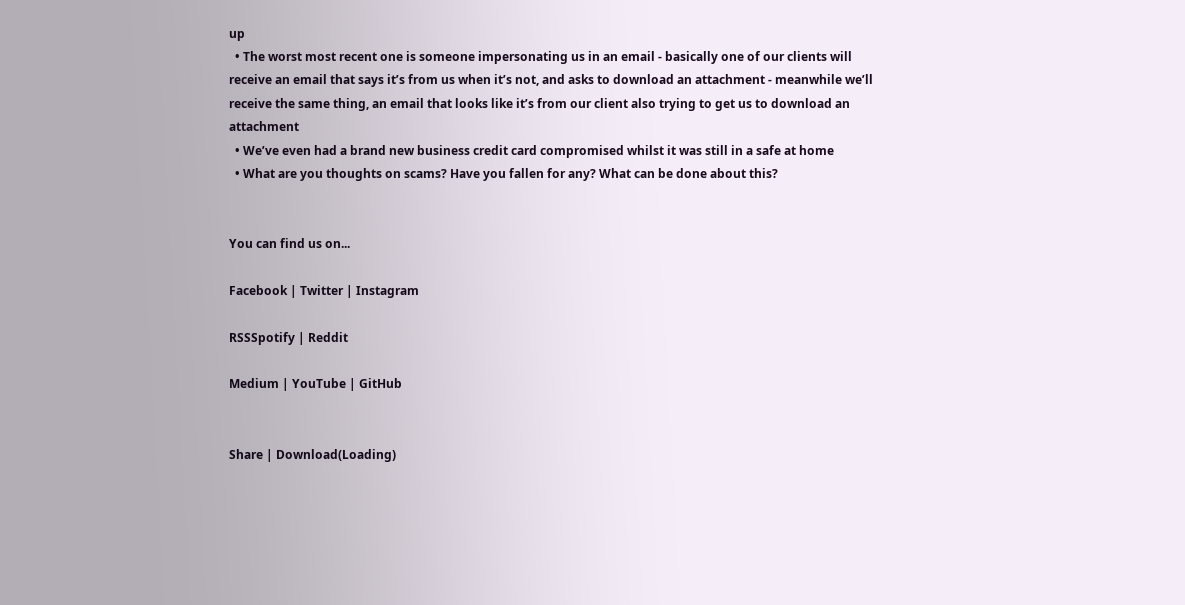up
  • The worst most recent one is someone impersonating us in an email - basically one of our clients will receive an email that says it’s from us when it’s not, and asks to download an attachment - meanwhile we’ll receive the same thing, an email that looks like it’s from our client also trying to get us to download an attachment
  • We’ve even had a brand new business credit card compromised whilst it was still in a safe at home
  • What are you thoughts on scams? Have you fallen for any? What can be done about this?


You can find us on...

Facebook | Twitter | Instagram

RSSSpotify | Reddit

Medium | YouTube | GitHub


Share | Download(Loading)